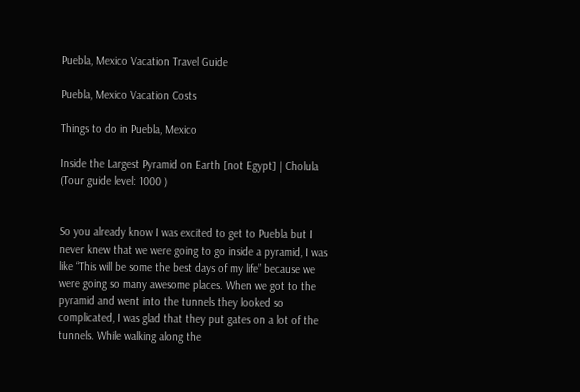Puebla, Mexico Vacation Travel Guide

Puebla, Mexico Vacation Costs

Things to do in Puebla, Mexico

Inside the Largest Pyramid on Earth [not Egypt] | Cholula (Tour guide level: 1000 )


So you already know I was excited to get to Puebla but I never knew that we were going to go inside a pyramid, I was like “This will be some the best days of my life” because we were going so many awesome places. When we got to the pyramid and went into the tunnels they looked so complicated, I was glad that they put gates on a lot of the tunnels. While walking along the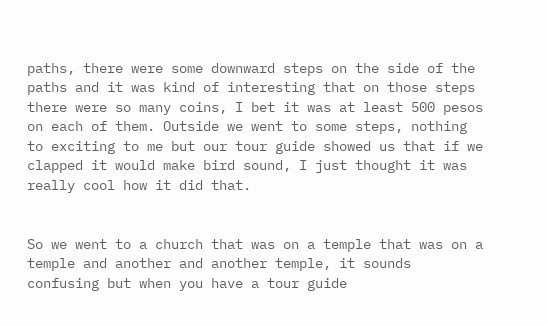paths, there were some downward steps on the side of the paths and it was kind of interesting that on those steps there were so many coins, I bet it was at least 500 pesos on each of them. Outside we went to some steps, nothing to exciting to me but our tour guide showed us that if we clapped it would make bird sound, I just thought it was really cool how it did that.


So we went to a church that was on a temple that was on a temple and another and another temple, it sounds confusing but when you have a tour guide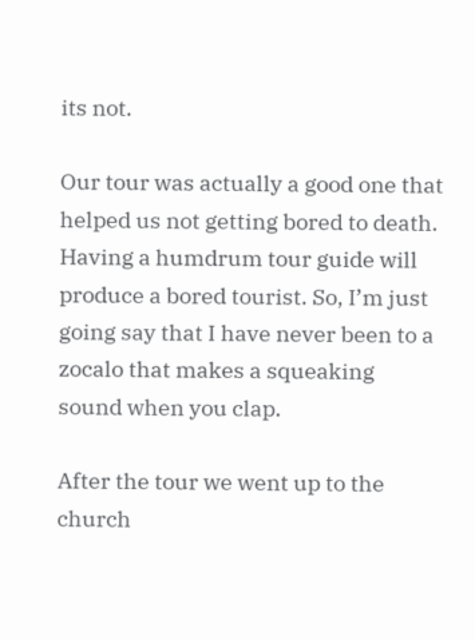its not.

Our tour was actually a good one that helped us not getting bored to death. Having a humdrum tour guide will produce a bored tourist. So, I’m just going say that I have never been to a zocalo that makes a squeaking sound when you clap.

After the tour we went up to the church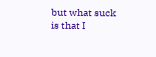but what suck is that I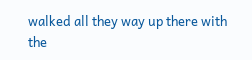walked all they way up there with the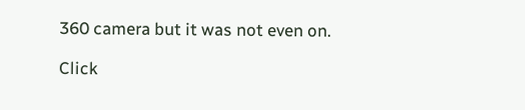360 camera but it was not even on.

Click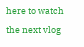here to watch the next vlog